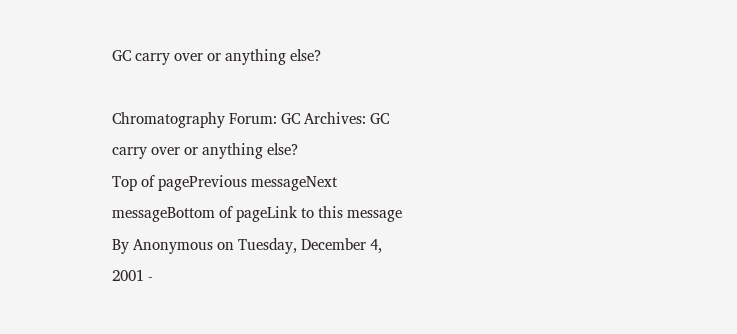GC carry over or anything else?

Chromatography Forum: GC Archives: GC carry over or anything else?
Top of pagePrevious messageNext messageBottom of pageLink to this message  By Anonymous on Tuesday, December 4, 2001 -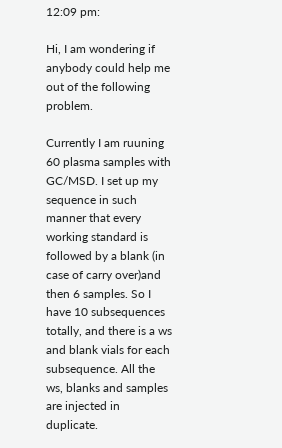12:09 pm:

Hi, I am wondering if anybody could help me out of the following problem.

Currently I am ruuning 60 plasma samples with GC/MSD. I set up my sequence in such manner that every working standard is followed by a blank (in case of carry over)and then 6 samples. So I have 10 subsequences totally, and there is a ws and blank vials for each subsequence. All the ws, blanks and samples are injected in duplicate.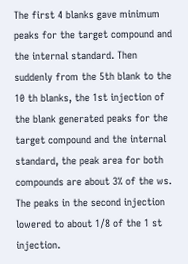The first 4 blanks gave minimum peaks for the target compound and the internal standard. Then suddenly from the 5th blank to the 10 th blanks, the 1st injection of the blank generated peaks for the target compound and the internal standard, the peak area for both compounds are about 3% of the ws. The peaks in the second injection lowered to about 1/8 of the 1 st injection.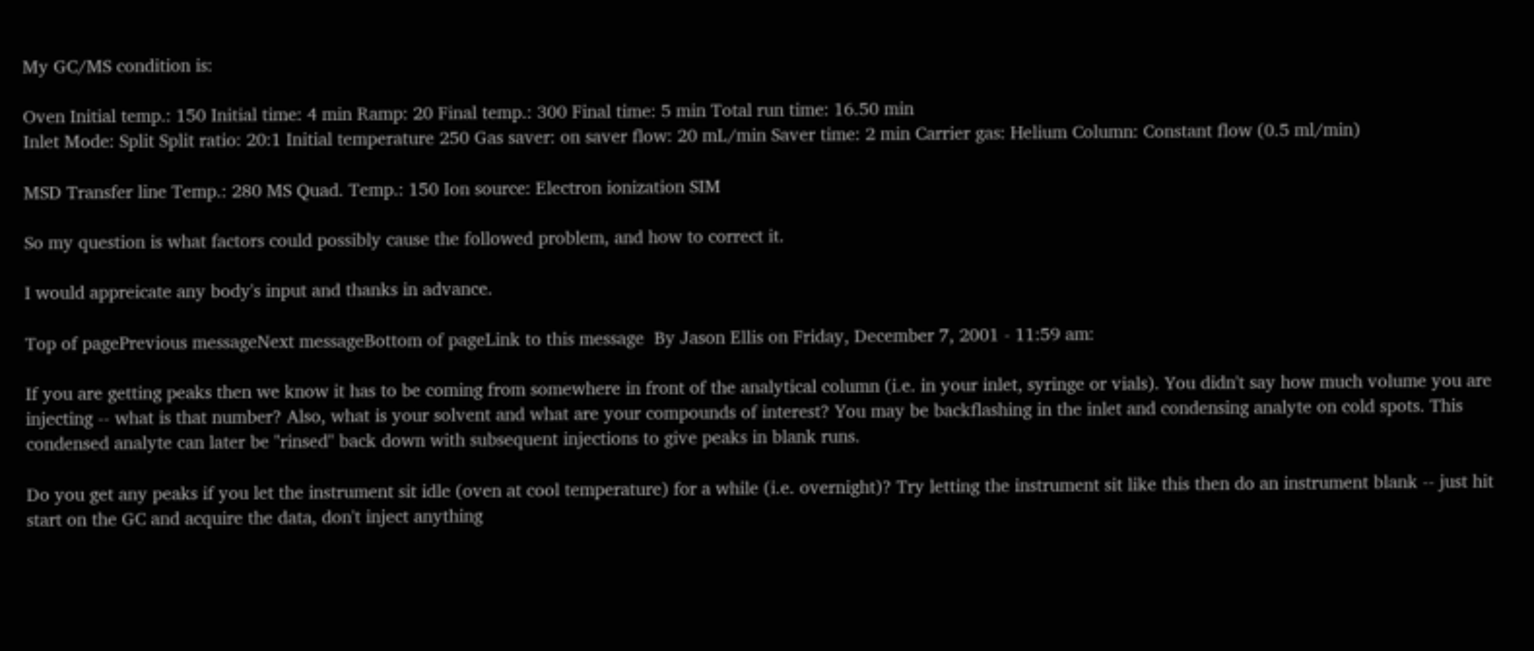My GC/MS condition is:

Oven Initial temp.: 150 Initial time: 4 min Ramp: 20 Final temp.: 300 Final time: 5 min Total run time: 16.50 min
Inlet Mode: Split Split ratio: 20:1 Initial temperature 250 Gas saver: on saver flow: 20 mL/min Saver time: 2 min Carrier gas: Helium Column: Constant flow (0.5 ml/min)

MSD Transfer line Temp.: 280 MS Quad. Temp.: 150 Ion source: Electron ionization SIM

So my question is what factors could possibly cause the followed problem, and how to correct it.

I would appreicate any body's input and thanks in advance.

Top of pagePrevious messageNext messageBottom of pageLink to this message  By Jason Ellis on Friday, December 7, 2001 - 11:59 am:

If you are getting peaks then we know it has to be coming from somewhere in front of the analytical column (i.e. in your inlet, syringe or vials). You didn't say how much volume you are injecting -- what is that number? Also, what is your solvent and what are your compounds of interest? You may be backflashing in the inlet and condensing analyte on cold spots. This condensed analyte can later be "rinsed" back down with subsequent injections to give peaks in blank runs.

Do you get any peaks if you let the instrument sit idle (oven at cool temperature) for a while (i.e. overnight)? Try letting the instrument sit like this then do an instrument blank -- just hit start on the GC and acquire the data, don't inject anything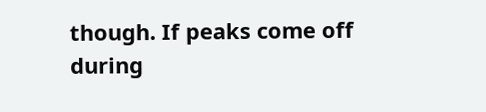though. If peaks come off during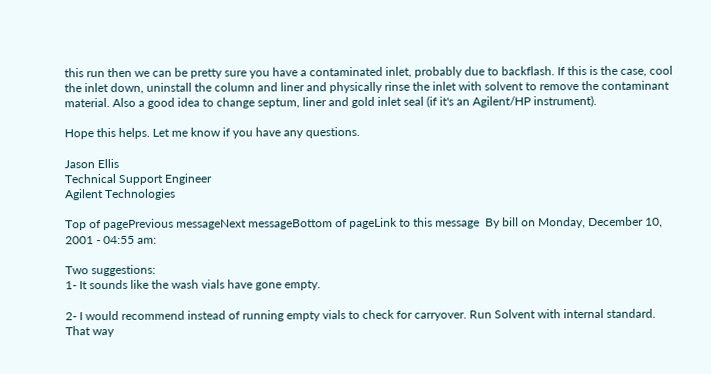this run then we can be pretty sure you have a contaminated inlet, probably due to backflash. If this is the case, cool the inlet down, uninstall the column and liner and physically rinse the inlet with solvent to remove the contaminant material. Also a good idea to change septum, liner and gold inlet seal (if it's an Agilent/HP instrument).

Hope this helps. Let me know if you have any questions.

Jason Ellis
Technical Support Engineer
Agilent Technologies

Top of pagePrevious messageNext messageBottom of pageLink to this message  By bill on Monday, December 10, 2001 - 04:55 am:

Two suggestions:
1- It sounds like the wash vials have gone empty.

2- I would recommend instead of running empty vials to check for carryover. Run Solvent with internal standard. That way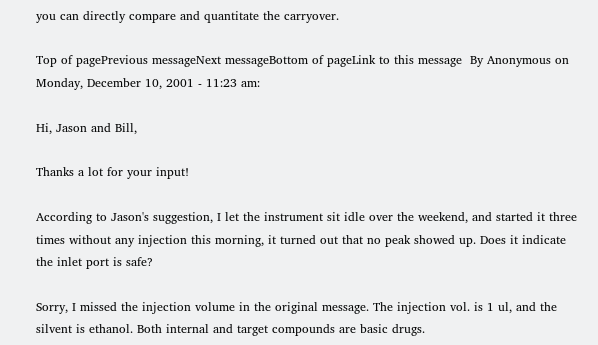you can directly compare and quantitate the carryover.

Top of pagePrevious messageNext messageBottom of pageLink to this message  By Anonymous on Monday, December 10, 2001 - 11:23 am:

Hi, Jason and Bill,

Thanks a lot for your input!

According to Jason's suggestion, I let the instrument sit idle over the weekend, and started it three times without any injection this morning, it turned out that no peak showed up. Does it indicate the inlet port is safe?

Sorry, I missed the injection volume in the original message. The injection vol. is 1 ul, and the silvent is ethanol. Both internal and target compounds are basic drugs.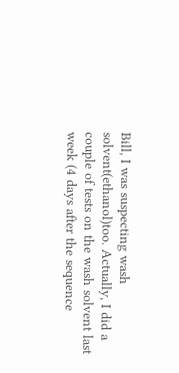Bill, I was suspecting wash solvent(ethanol)too. Actually, I did a couple of tests on the wash solvent last week (4 days after the sequence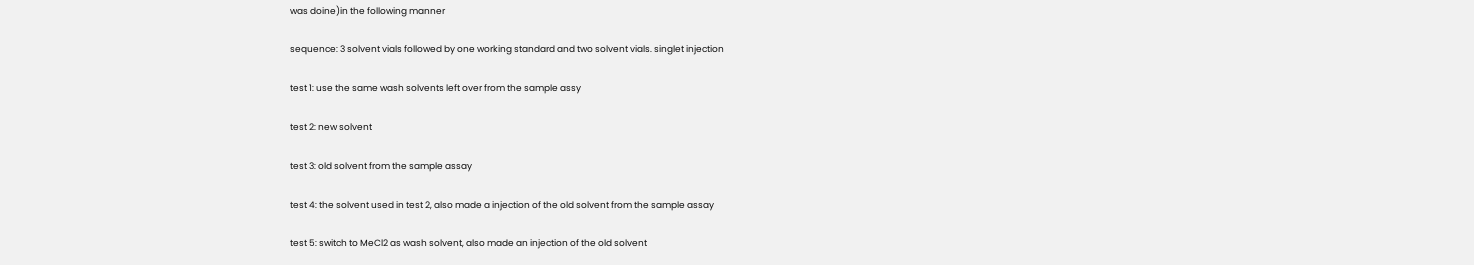was doine)in the following manner

sequence: 3 solvent vials followed by one working standard and two solvent vials. singlet injection

test 1: use the same wash solvents left over from the sample assy

test 2: new solvent

test 3: old solvent from the sample assay

test 4: the solvent used in test 2, also made a injection of the old solvent from the sample assay

test 5: switch to MeCl2 as wash solvent, also made an injection of the old solvent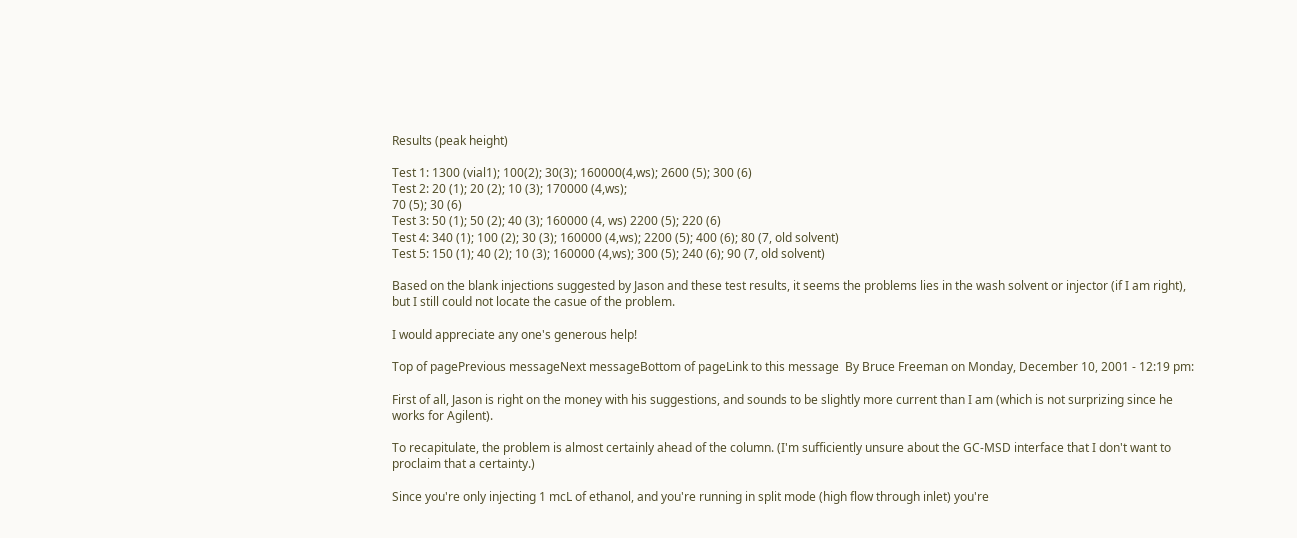Results (peak height)

Test 1: 1300 (vial1); 100(2); 30(3); 160000(4,ws); 2600 (5); 300 (6)
Test 2: 20 (1); 20 (2); 10 (3); 170000 (4,ws);
70 (5); 30 (6)
Test 3: 50 (1); 50 (2); 40 (3); 160000 (4, ws) 2200 (5); 220 (6)
Test 4: 340 (1); 100 (2); 30 (3); 160000 (4,ws); 2200 (5); 400 (6); 80 (7, old solvent)
Test 5: 150 (1); 40 (2); 10 (3); 160000 (4,ws); 300 (5); 240 (6); 90 (7, old solvent)

Based on the blank injections suggested by Jason and these test results, it seems the problems lies in the wash solvent or injector (if I am right), but I still could not locate the casue of the problem.

I would appreciate any one's generous help!

Top of pagePrevious messageNext messageBottom of pageLink to this message  By Bruce Freeman on Monday, December 10, 2001 - 12:19 pm:

First of all, Jason is right on the money with his suggestions, and sounds to be slightly more current than I am (which is not surprizing since he works for Agilent).

To recapitulate, the problem is almost certainly ahead of the column. (I'm sufficiently unsure about the GC-MSD interface that I don't want to proclaim that a certainty.)

Since you're only injecting 1 mcL of ethanol, and you're running in split mode (high flow through inlet) you're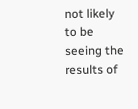not likely to be seeing the results of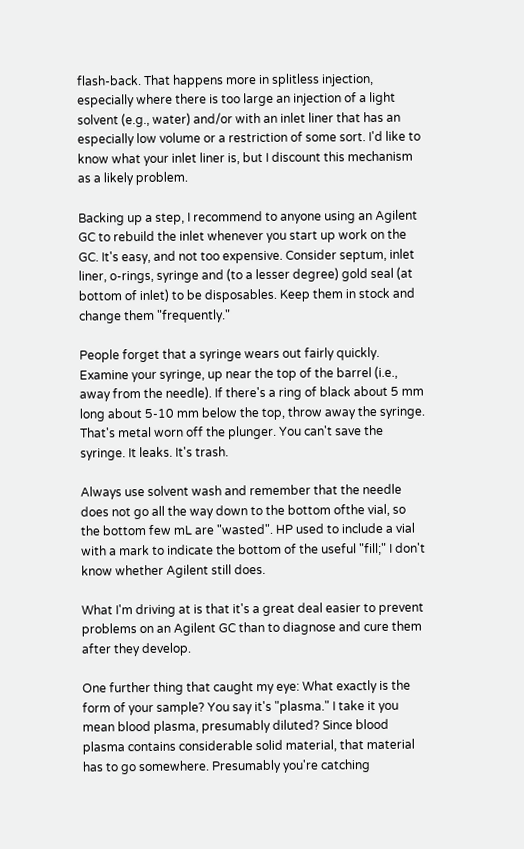flash-back. That happens more in splitless injection, especially where there is too large an injection of a light solvent (e.g., water) and/or with an inlet liner that has an especially low volume or a restriction of some sort. I'd like to know what your inlet liner is, but I discount this mechanism as a likely problem.

Backing up a step, I recommend to anyone using an Agilent GC to rebuild the inlet whenever you start up work on the GC. It's easy, and not too expensive. Consider septum, inlet liner, o-rings, syringe and (to a lesser degree) gold seal (at bottom of inlet) to be disposables. Keep them in stock and change them "frequently."

People forget that a syringe wears out fairly quickly. Examine your syringe, up near the top of the barrel (i.e., away from the needle). If there's a ring of black about 5 mm long about 5-10 mm below the top, throw away the syringe. That's metal worn off the plunger. You can't save the syringe. It leaks. It's trash.

Always use solvent wash and remember that the needle does not go all the way down to the bottom ofthe vial, so the bottom few mL are "wasted". HP used to include a vial with a mark to indicate the bottom of the useful "fill;" I don't know whether Agilent still does.

What I'm driving at is that it's a great deal easier to prevent problems on an Agilent GC than to diagnose and cure them after they develop.

One further thing that caught my eye: What exactly is the form of your sample? You say it's "plasma." I take it you mean blood plasma, presumably diluted? Since blood plasma contains considerable solid material, that material has to go somewhere. Presumably you're catching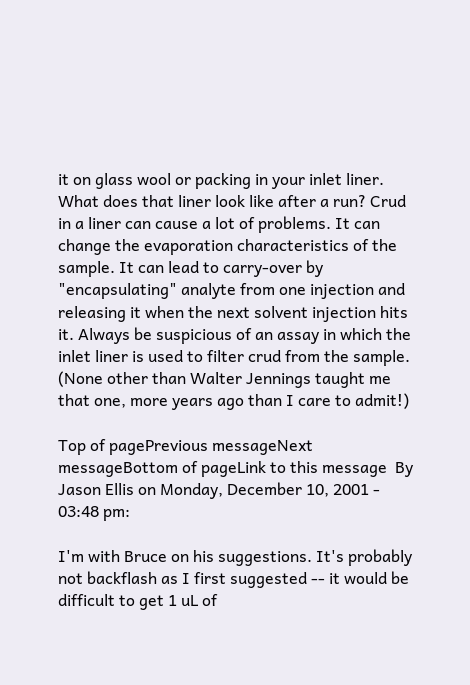it on glass wool or packing in your inlet liner. What does that liner look like after a run? Crud in a liner can cause a lot of problems. It can change the evaporation characteristics of the sample. It can lead to carry-over by "encapsulating" analyte from one injection and releasing it when the next solvent injection hits it. Always be suspicious of an assay in which the inlet liner is used to filter crud from the sample. (None other than Walter Jennings taught me that one, more years ago than I care to admit!)

Top of pagePrevious messageNext messageBottom of pageLink to this message  By Jason Ellis on Monday, December 10, 2001 - 03:48 pm:

I'm with Bruce on his suggestions. It's probably not backflash as I first suggested -- it would be difficult to get 1 uL of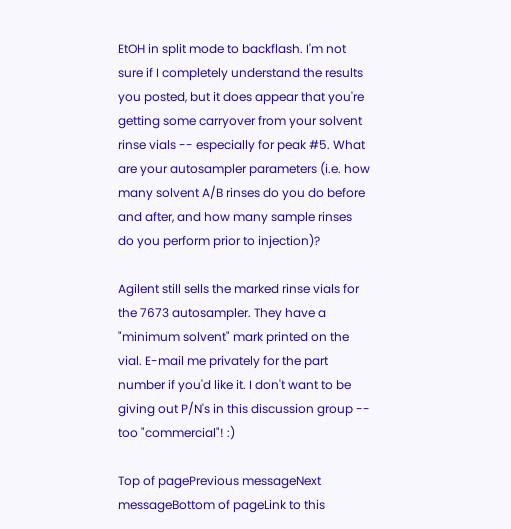EtOH in split mode to backflash. I'm not sure if I completely understand the results you posted, but it does appear that you're getting some carryover from your solvent rinse vials -- especially for peak #5. What are your autosampler parameters (i.e. how many solvent A/B rinses do you do before and after, and how many sample rinses do you perform prior to injection)?

Agilent still sells the marked rinse vials for the 7673 autosampler. They have a "minimum solvent" mark printed on the vial. E-mail me privately for the part number if you'd like it. I don't want to be giving out P/N's in this discussion group -- too "commercial"! :)

Top of pagePrevious messageNext messageBottom of pageLink to this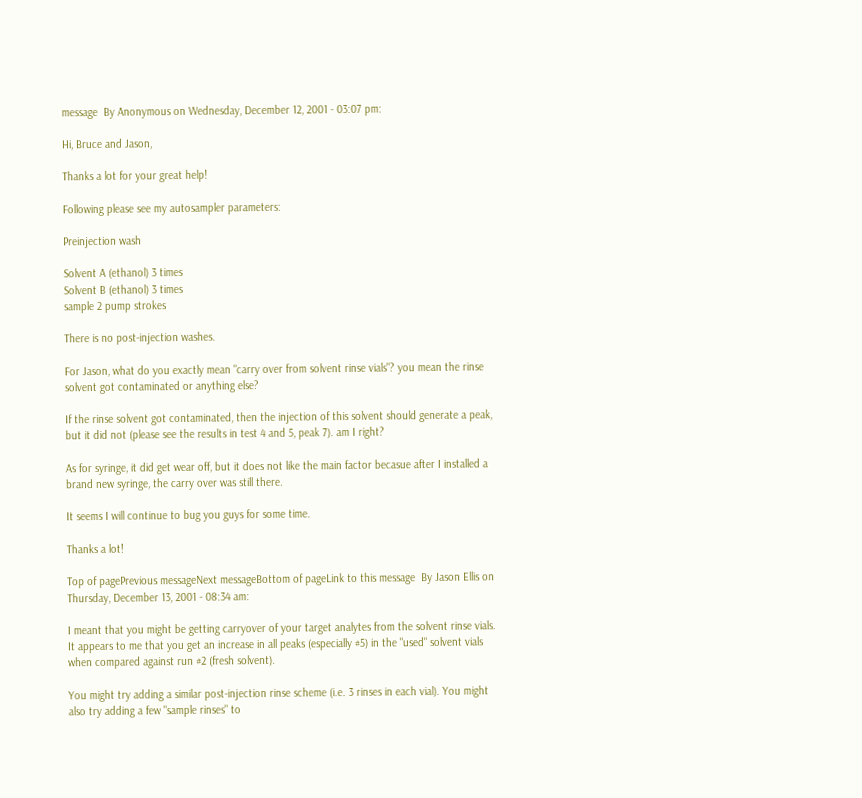message  By Anonymous on Wednesday, December 12, 2001 - 03:07 pm:

Hi, Bruce and Jason,

Thanks a lot for your great help!

Following please see my autosampler parameters:

Preinjection wash

Solvent A (ethanol) 3 times
Solvent B (ethanol) 3 times
sample 2 pump strokes

There is no post-injection washes.

For Jason, what do you exactly mean "carry over from solvent rinse vials"? you mean the rinse solvent got contaminated or anything else?

If the rinse solvent got contaminated, then the injection of this solvent should generate a peak, but it did not (please see the results in test 4 and 5, peak 7). am I right?

As for syringe, it did get wear off, but it does not like the main factor becasue after I installed a brand new syringe, the carry over was still there.

It seems I will continue to bug you guys for some time.

Thanks a lot!

Top of pagePrevious messageNext messageBottom of pageLink to this message  By Jason Ellis on Thursday, December 13, 2001 - 08:34 am:

I meant that you might be getting carryover of your target analytes from the solvent rinse vials. It appears to me that you get an increase in all peaks (especially #5) in the "used" solvent vials when compared against run #2 (fresh solvent).

You might try adding a similar post-injection rinse scheme (i.e. 3 rinses in each vial). You might also try adding a few "sample rinses" to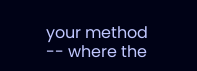your method -- where the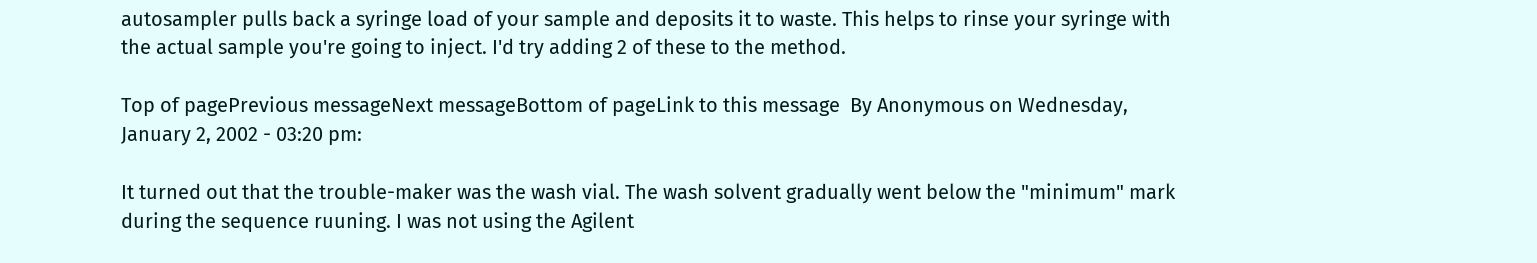autosampler pulls back a syringe load of your sample and deposits it to waste. This helps to rinse your syringe with the actual sample you're going to inject. I'd try adding 2 of these to the method.

Top of pagePrevious messageNext messageBottom of pageLink to this message  By Anonymous on Wednesday, January 2, 2002 - 03:20 pm:

It turned out that the trouble-maker was the wash vial. The wash solvent gradually went below the "minimum" mark during the sequence ruuning. I was not using the Agilent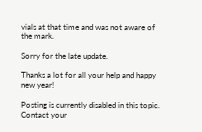vials at that time and was not aware of the mark.

Sorry for the late update.

Thanks a lot for all your help and happy new year!

Posting is currently disabled in this topic. Contact your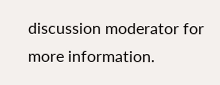discussion moderator for more information.